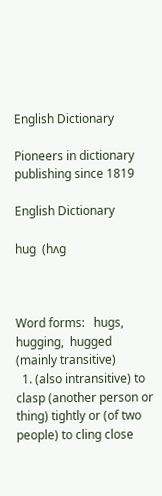English Dictionary

Pioneers in dictionary publishing since 1819

English Dictionary

hug  (hʌɡ



Word forms:   hugs,  hugging,  hugged
(mainly transitive)
  1. (also intransitive) to clasp (another person or thing) tightly or (of two people) to cling close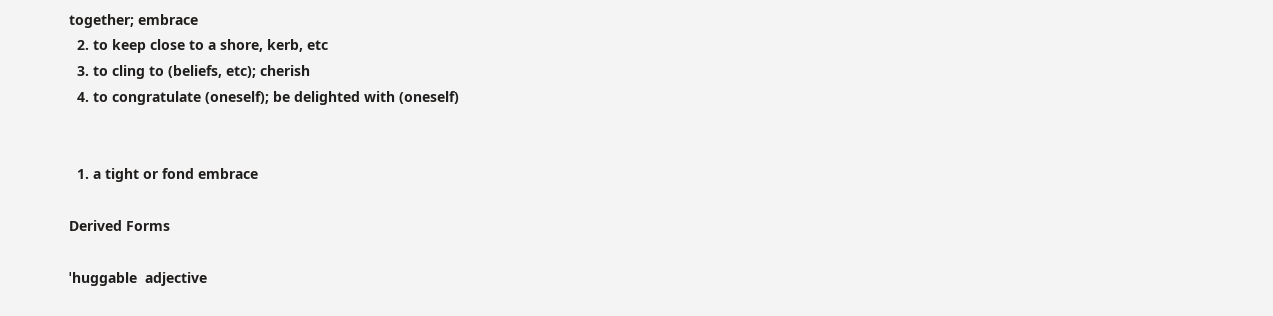together; embrace
  2. to keep close to a shore, kerb, etc
  3. to cling to (beliefs, etc); cherish
  4. to congratulate (oneself); be delighted with (oneself)


  1. a tight or fond embrace

Derived Forms

ˈhuggable  adjective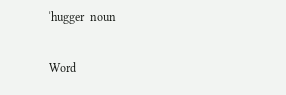ˈhugger  noun

Word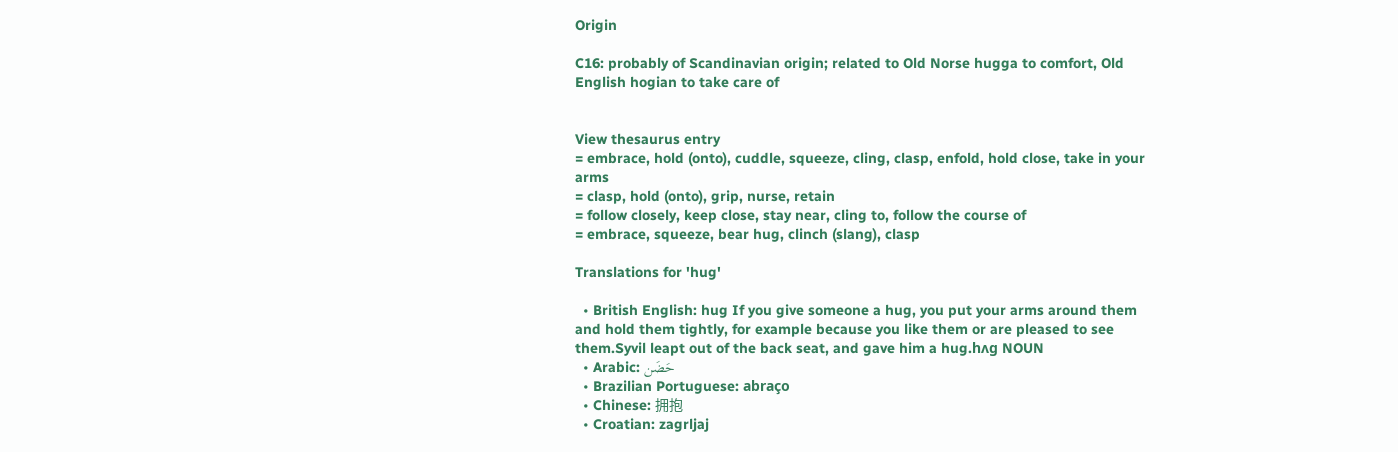Origin

C16: probably of Scandinavian origin; related to Old Norse hugga to comfort, Old English hogian to take care of


View thesaurus entry
= embrace, hold (onto), cuddle, squeeze, cling, clasp, enfold, hold close, take in your arms
= clasp, hold (onto), grip, nurse, retain
= follow closely, keep close, stay near, cling to, follow the course of
= embrace, squeeze, bear hug, clinch (slang), clasp

Translations for 'hug'

  • British English: hug If you give someone a hug, you put your arms around them and hold them tightly, for example because you like them or are pleased to see them.Syvil leapt out of the back seat, and gave him a hug.hʌɡ NOUN
  • Arabic: حَضَن
  • Brazilian Portuguese: abraço
  • Chinese: 拥抱
  • Croatian: zagrljaj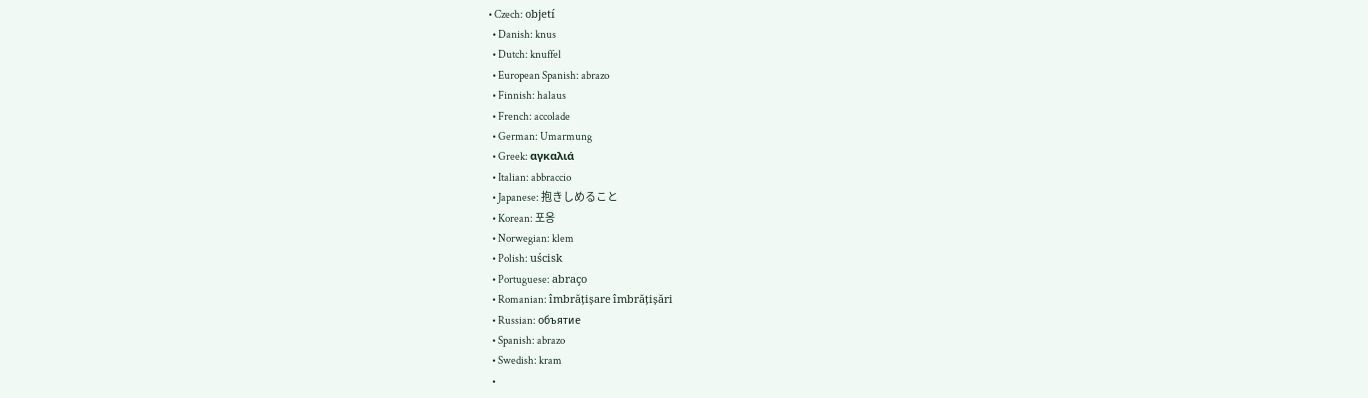• Czech: objetí
  • Danish: knus
  • Dutch: knuffel
  • European Spanish: abrazo
  • Finnish: halaus
  • French: accolade
  • German: Umarmung
  • Greek: αγκαλιά
  • Italian: abbraccio
  • Japanese: 抱きしめること
  • Korean: 포옹
  • Norwegian: klem
  • Polish: uścisk
  • Portuguese: abraço
  • Romanian: îmbrățișare îmbrățișări
  • Russian: объятие
  • Spanish: abrazo
  • Swedish: kram
  •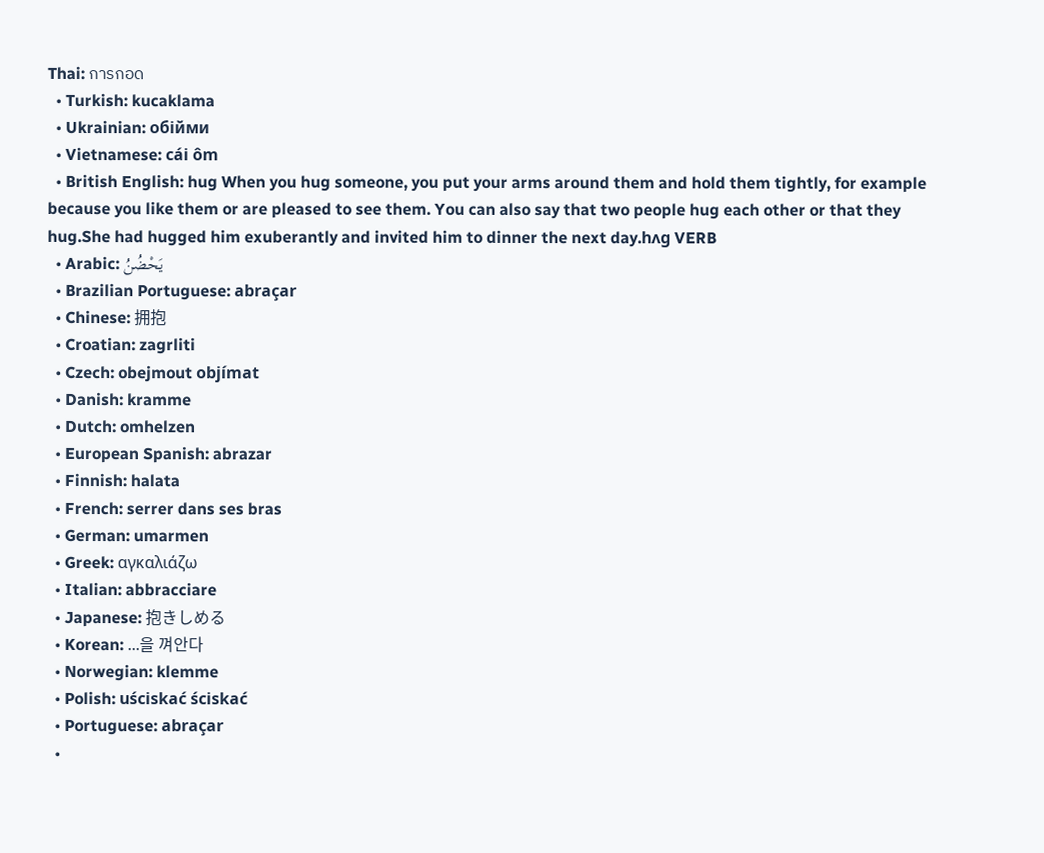Thai: การกอด
  • Turkish: kucaklama
  • Ukrainian: обійми
  • Vietnamese: cái ôm
  • British English: hug When you hug someone, you put your arms around them and hold them tightly, for example because you like them or are pleased to see them. You can also say that two people hug each other or that they hug.She had hugged him exuberantly and invited him to dinner the next day.hʌɡ VERB
  • Arabic: يَحْضُنُ
  • Brazilian Portuguese: abraçar
  • Chinese: 拥抱
  • Croatian: zagrliti
  • Czech: obejmout objímat
  • Danish: kramme
  • Dutch: omhelzen
  • European Spanish: abrazar
  • Finnish: halata
  • French: serrer dans ses bras
  • German: umarmen
  • Greek: αγκαλιάζω
  • Italian: abbracciare
  • Japanese: 抱きしめる
  • Korean: ...을 껴안다
  • Norwegian: klemme
  • Polish: uściskać ściskać
  • Portuguese: abraçar
  •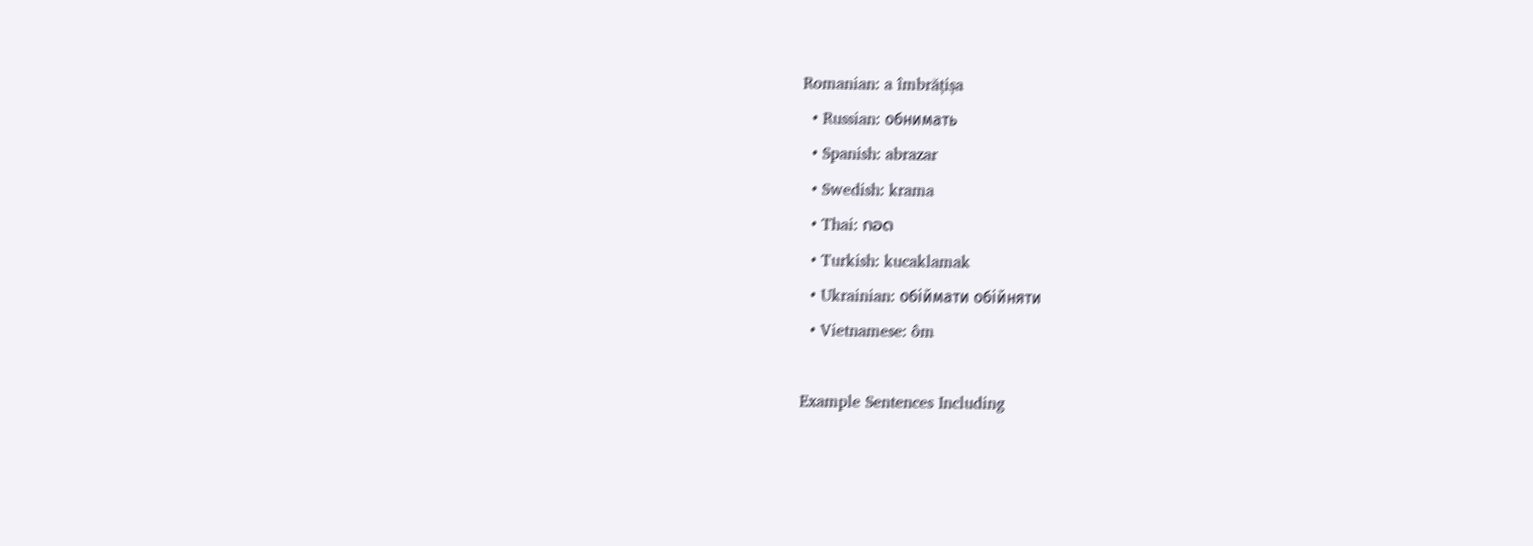Romanian: a îmbrățișa
  • Russian: обнимать
  • Spanish: abrazar
  • Swedish: krama
  • Thai: กอด
  • Turkish: kucaklamak
  • Ukrainian: обіймати обійняти
  • Vietnamese: ôm

Example Sentences Including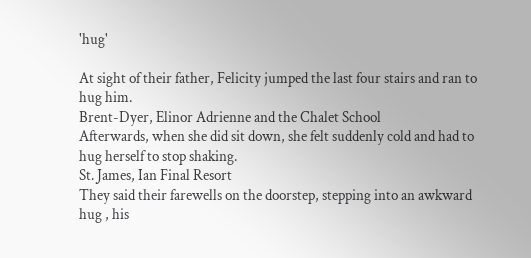'hug'

At sight of their father, Felicity jumped the last four stairs and ran to hug him.
Brent-Dyer, Elinor Adrienne and the Chalet School
Afterwards, when she did sit down, she felt suddenly cold and had to hug herself to stop shaking.
St. James, Ian Final Resort
They said their farewells on the doorstep, stepping into an awkward hug , his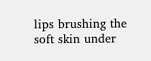lips brushing the soft skin under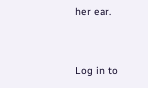her ear.


Log in to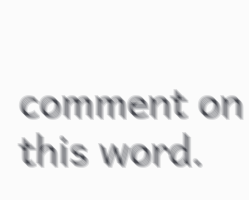comment on this word.